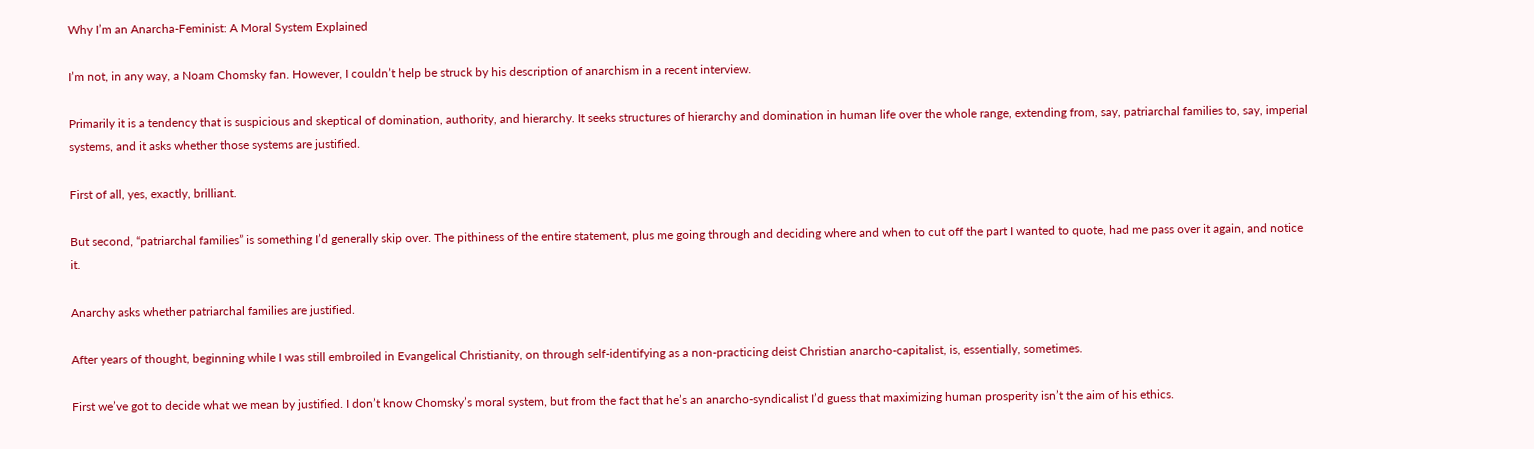Why I’m an Anarcha-Feminist: A Moral System Explained

I’m not, in any way, a Noam Chomsky fan. However, I couldn’t help be struck by his description of anarchism in a recent interview.

Primarily it is a tendency that is suspicious and skeptical of domination, authority, and hierarchy. It seeks structures of hierarchy and domination in human life over the whole range, extending from, say, patriarchal families to, say, imperial systems, and it asks whether those systems are justified.

First of all, yes, exactly, brilliant.

But second, “patriarchal families” is something I’d generally skip over. The pithiness of the entire statement, plus me going through and deciding where and when to cut off the part I wanted to quote, had me pass over it again, and notice it.

Anarchy asks whether patriarchal families are justified.

After years of thought, beginning while I was still embroiled in Evangelical Christianity, on through self-identifying as a non-practicing deist Christian anarcho-capitalist, is, essentially, sometimes.

First we’ve got to decide what we mean by justified. I don’t know Chomsky’s moral system, but from the fact that he’s an anarcho-syndicalist I’d guess that maximizing human prosperity isn’t the aim of his ethics.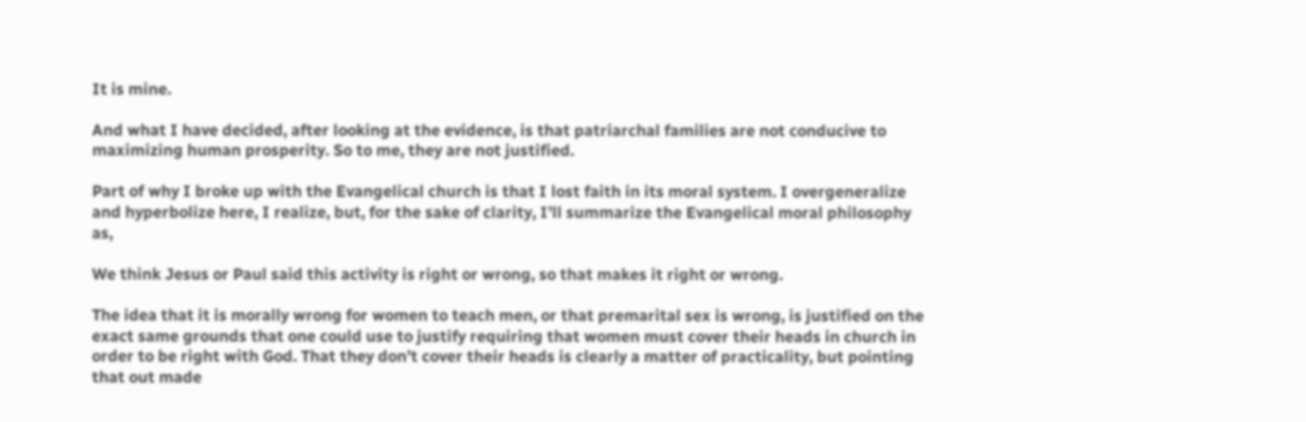It is mine.

And what I have decided, after looking at the evidence, is that patriarchal families are not conducive to maximizing human prosperity. So to me, they are not justified.

Part of why I broke up with the Evangelical church is that I lost faith in its moral system. I overgeneralize and hyperbolize here, I realize, but, for the sake of clarity, I’ll summarize the Evangelical moral philosophy as,

We think Jesus or Paul said this activity is right or wrong, so that makes it right or wrong.

The idea that it is morally wrong for women to teach men, or that premarital sex is wrong, is justified on the exact same grounds that one could use to justify requiring that women must cover their heads in church in order to be right with God. That they don’t cover their heads is clearly a matter of practicality, but pointing that out made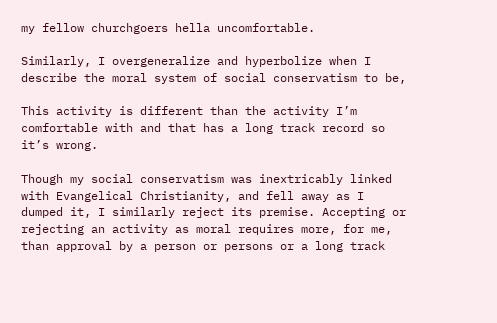my fellow churchgoers hella uncomfortable.

Similarly, I overgeneralize and hyperbolize when I describe the moral system of social conservatism to be,

This activity is different than the activity I’m comfortable with and that has a long track record so it’s wrong.

Though my social conservatism was inextricably linked with Evangelical Christianity, and fell away as I dumped it, I similarly reject its premise. Accepting or rejecting an activity as moral requires more, for me, than approval by a person or persons or a long track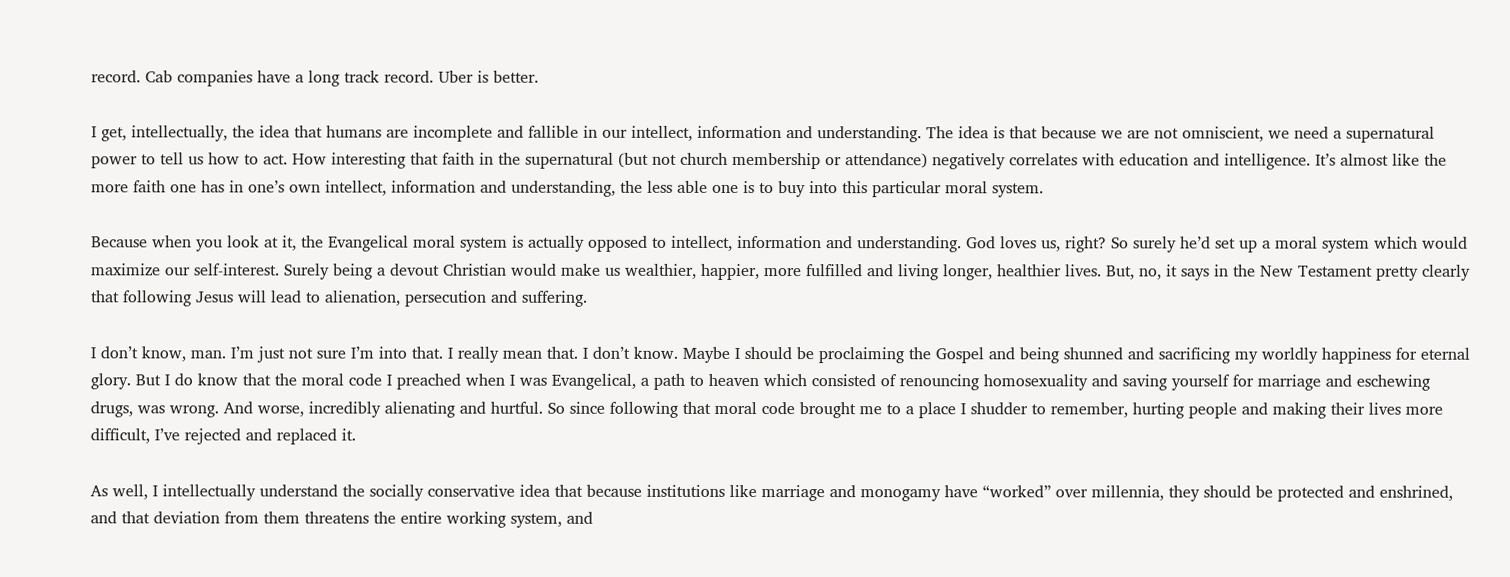record. Cab companies have a long track record. Uber is better.

I get, intellectually, the idea that humans are incomplete and fallible in our intellect, information and understanding. The idea is that because we are not omniscient, we need a supernatural power to tell us how to act. How interesting that faith in the supernatural (but not church membership or attendance) negatively correlates with education and intelligence. It’s almost like the more faith one has in one’s own intellect, information and understanding, the less able one is to buy into this particular moral system.

Because when you look at it, the Evangelical moral system is actually opposed to intellect, information and understanding. God loves us, right? So surely he’d set up a moral system which would maximize our self-interest. Surely being a devout Christian would make us wealthier, happier, more fulfilled and living longer, healthier lives. But, no, it says in the New Testament pretty clearly that following Jesus will lead to alienation, persecution and suffering.

I don’t know, man. I’m just not sure I’m into that. I really mean that. I don’t know. Maybe I should be proclaiming the Gospel and being shunned and sacrificing my worldly happiness for eternal glory. But I do know that the moral code I preached when I was Evangelical, a path to heaven which consisted of renouncing homosexuality and saving yourself for marriage and eschewing drugs, was wrong. And worse, incredibly alienating and hurtful. So since following that moral code brought me to a place I shudder to remember, hurting people and making their lives more difficult, I’ve rejected and replaced it.

As well, I intellectually understand the socially conservative idea that because institutions like marriage and monogamy have “worked” over millennia, they should be protected and enshrined, and that deviation from them threatens the entire working system, and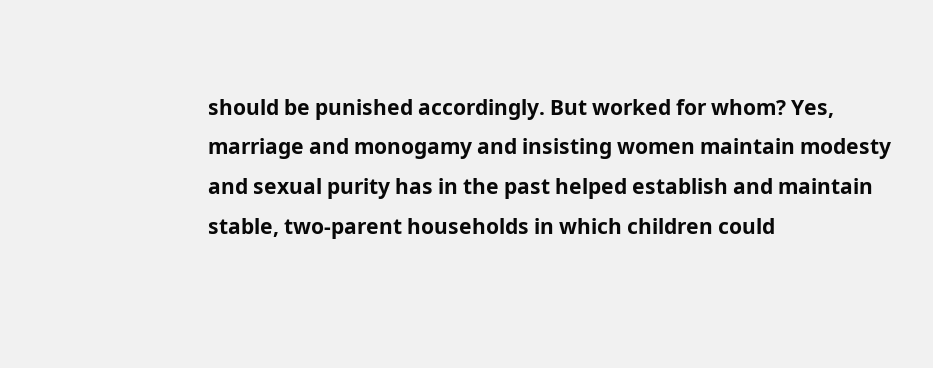should be punished accordingly. But worked for whom? Yes, marriage and monogamy and insisting women maintain modesty and sexual purity has in the past helped establish and maintain stable, two-parent households in which children could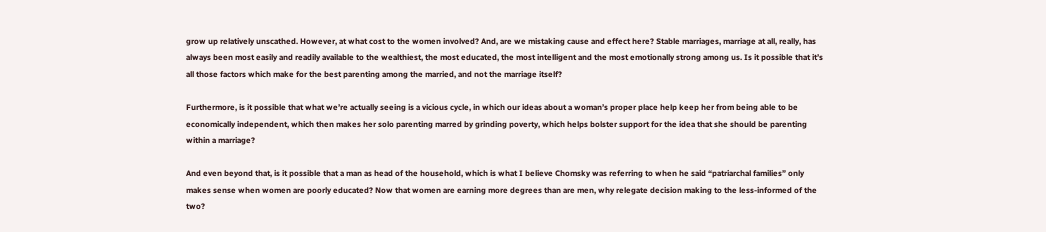grow up relatively unscathed. However, at what cost to the women involved? And, are we mistaking cause and effect here? Stable marriages, marriage at all, really, has always been most easily and readily available to the wealthiest, the most educated, the most intelligent and the most emotionally strong among us. Is it possible that it’s all those factors which make for the best parenting among the married, and not the marriage itself?

Furthermore, is it possible that what we’re actually seeing is a vicious cycle, in which our ideas about a woman’s proper place help keep her from being able to be economically independent, which then makes her solo parenting marred by grinding poverty, which helps bolster support for the idea that she should be parenting within a marriage?

And even beyond that, is it possible that a man as head of the household, which is what I believe Chomsky was referring to when he said “patriarchal families” only makes sense when women are poorly educated? Now that women are earning more degrees than are men, why relegate decision making to the less-informed of the two?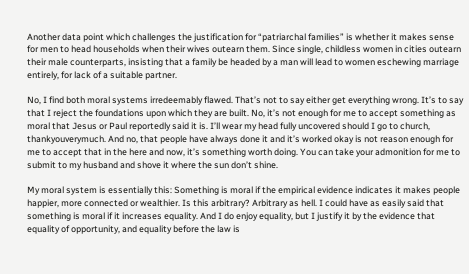Another data point which challenges the justification for “patriarchal families” is whether it makes sense for men to head households when their wives outearn them. Since single, childless women in cities outearn their male counterparts, insisting that a family be headed by a man will lead to women eschewing marriage entirely, for lack of a suitable partner.

No, I find both moral systems irredeemably flawed. That’s not to say either get everything wrong. It’s to say that I reject the foundations upon which they are built. No, it’s not enough for me to accept something as moral that Jesus or Paul reportedly said it is. I’ll wear my head fully uncovered should I go to church, thankyouverymuch. And no, that people have always done it and it’s worked okay is not reason enough for me to accept that in the here and now, it’s something worth doing. You can take your admonition for me to submit to my husband and shove it where the sun don’t shine.

My moral system is essentially this: Something is moral if the empirical evidence indicates it makes people happier, more connected or wealthier. Is this arbitrary? Arbitrary as hell. I could have as easily said that something is moral if it increases equality. And I do enjoy equality, but I justify it by the evidence that equality of opportunity, and equality before the law is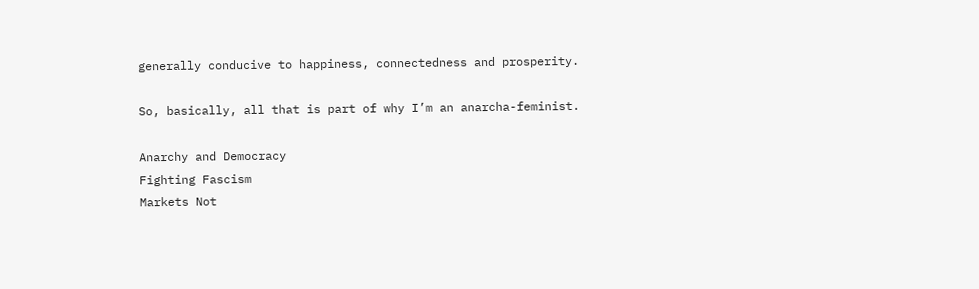generally conducive to happiness, connectedness and prosperity.

So, basically, all that is part of why I’m an anarcha-feminist.

Anarchy and Democracy
Fighting Fascism
Markets Not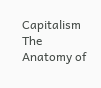Capitalism
The Anatomy of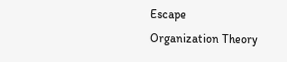Escape
Organization Theory